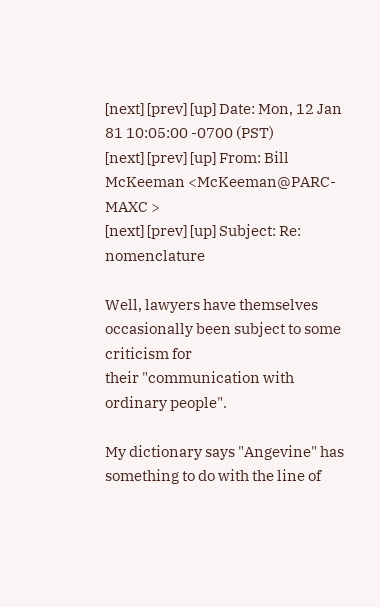[next] [prev] [up] Date: Mon, 12 Jan 81 10:05:00 -0700 (PST)
[next] [prev] [up] From: Bill McKeeman <McKeeman@PARC-MAXC >
[next] [prev] [up] Subject: Re: nomenclature

Well, lawyers have themselves occasionally been subject to some criticism for
their "communication with ordinary people".

My dictionary says "Angevine" has something to do with the line of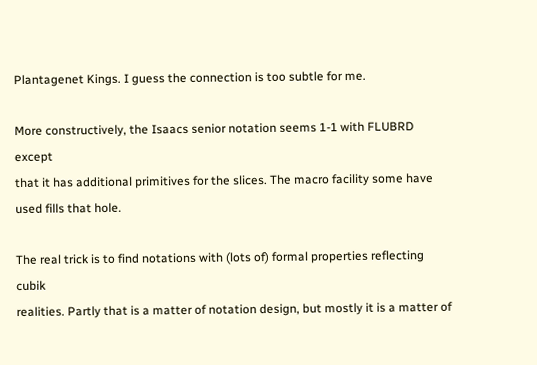Plantagenet Kings. I guess the connection is too subtle for me.

More constructively, the Isaacs senior notation seems 1-1 with FLUBRD except
that it has additional primitives for the slices. The macro facility some have
used fills that hole.

The real trick is to find notations with (lots of) formal properties reflecting cubik
realities. Partly that is a matter of notation design, but mostly it is a matter of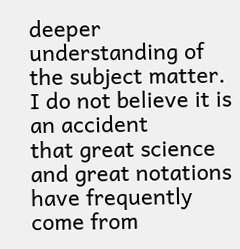deeper understanding of the subject matter. I do not believe it is an accident
that great science and great notations have frequently come from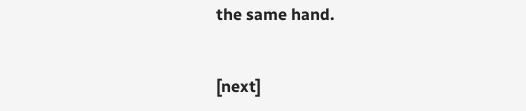the same hand.


[next]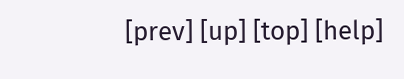[prev] [up] [top] [help]